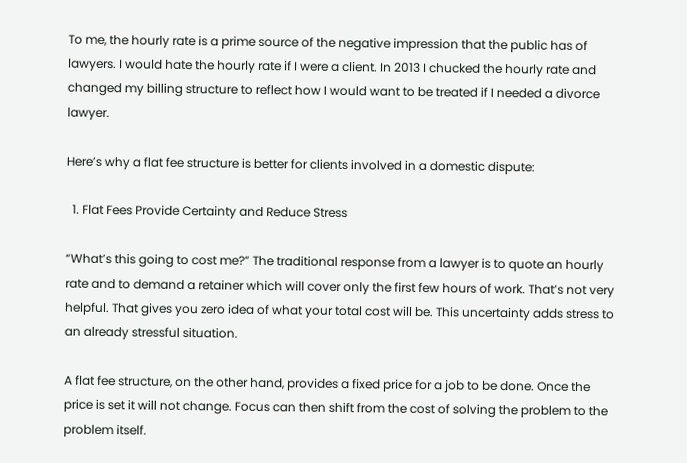To me, the hourly rate is a prime source of the negative impression that the public has of lawyers. I would hate the hourly rate if I were a client. In 2013 I chucked the hourly rate and changed my billing structure to reflect how I would want to be treated if I needed a divorce lawyer.

Here’s why a flat fee structure is better for clients involved in a domestic dispute:

  1. Flat Fees Provide Certainty and Reduce Stress

“What’s this going to cost me?” The traditional response from a lawyer is to quote an hourly rate and to demand a retainer which will cover only the first few hours of work. That’s not very helpful. That gives you zero idea of what your total cost will be. This uncertainty adds stress to an already stressful situation.

A flat fee structure, on the other hand, provides a fixed price for a job to be done. Once the price is set it will not change. Focus can then shift from the cost of solving the problem to the problem itself.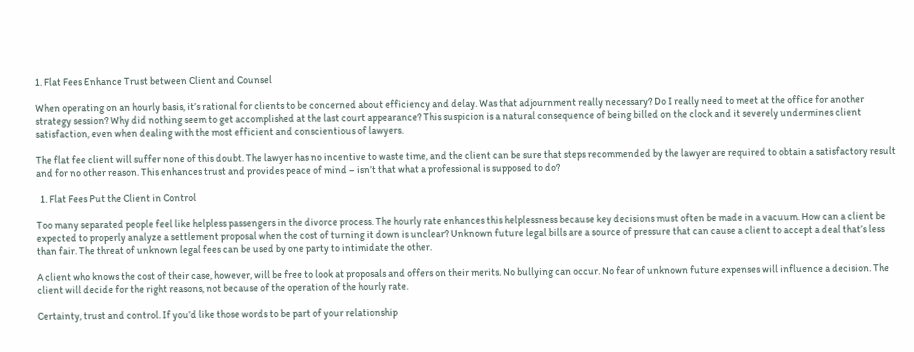1. Flat Fees Enhance Trust between Client and Counsel

When operating on an hourly basis, it’s rational for clients to be concerned about efficiency and delay. Was that adjournment really necessary? Do I really need to meet at the office for another strategy session? Why did nothing seem to get accomplished at the last court appearance? This suspicion is a natural consequence of being billed on the clock and it severely undermines client satisfaction, even when dealing with the most efficient and conscientious of lawyers.

The flat fee client will suffer none of this doubt. The lawyer has no incentive to waste time, and the client can be sure that steps recommended by the lawyer are required to obtain a satisfactory result and for no other reason. This enhances trust and provides peace of mind – isn’t that what a professional is supposed to do?

  1. Flat Fees Put the Client in Control

Too many separated people feel like helpless passengers in the divorce process. The hourly rate enhances this helplessness because key decisions must often be made in a vacuum. How can a client be expected to properly analyze a settlement proposal when the cost of turning it down is unclear? Unknown future legal bills are a source of pressure that can cause a client to accept a deal that’s less than fair. The threat of unknown legal fees can be used by one party to intimidate the other.

A client who knows the cost of their case, however, will be free to look at proposals and offers on their merits. No bullying can occur. No fear of unknown future expenses will influence a decision. The client will decide for the right reasons, not because of the operation of the hourly rate.

Certainty, trust and control. If you’d like those words to be part of your relationship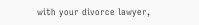with your divorce lawyer,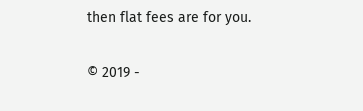then flat fees are for you.

© 2019 -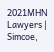2021MHN Lawyers | Simcoe,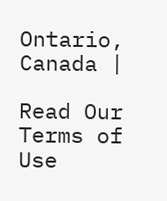Ontario, Canada |

Read Our Terms of Use